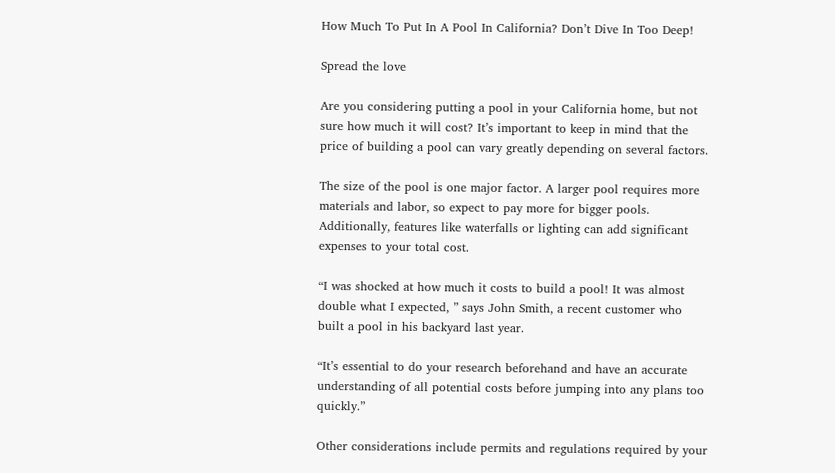How Much To Put In A Pool In California? Don’t Dive In Too Deep!

Spread the love

Are you considering putting a pool in your California home, but not sure how much it will cost? It’s important to keep in mind that the price of building a pool can vary greatly depending on several factors.

The size of the pool is one major factor. A larger pool requires more materials and labor, so expect to pay more for bigger pools. Additionally, features like waterfalls or lighting can add significant expenses to your total cost.

“I was shocked at how much it costs to build a pool! It was almost double what I expected, ” says John Smith, a recent customer who built a pool in his backyard last year.

“It’s essential to do your research beforehand and have an accurate understanding of all potential costs before jumping into any plans too quickly.”

Other considerations include permits and regulations required by your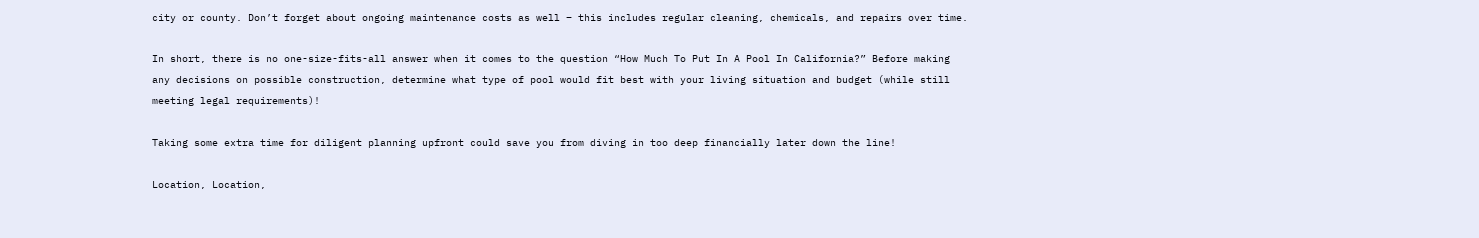city or county. Don’t forget about ongoing maintenance costs as well – this includes regular cleaning, chemicals, and repairs over time.

In short, there is no one-size-fits-all answer when it comes to the question “How Much To Put In A Pool In California?” Before making any decisions on possible construction, determine what type of pool would fit best with your living situation and budget (while still meeting legal requirements)!

Taking some extra time for diligent planning upfront could save you from diving in too deep financially later down the line!

Location, Location,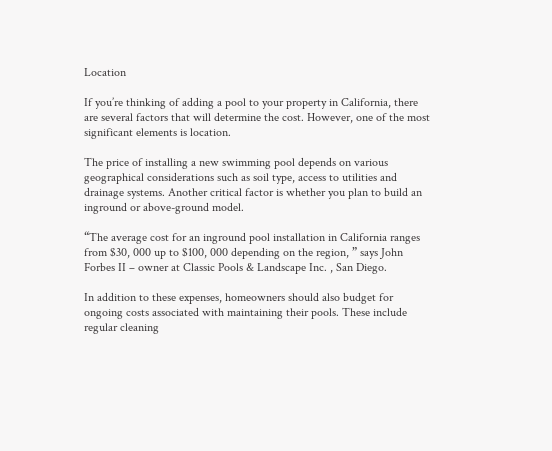Location

If you’re thinking of adding a pool to your property in California, there are several factors that will determine the cost. However, one of the most significant elements is location.

The price of installing a new swimming pool depends on various geographical considerations such as soil type, access to utilities and drainage systems. Another critical factor is whether you plan to build an inground or above-ground model.

“The average cost for an inground pool installation in California ranges from $30, 000 up to $100, 000 depending on the region, ” says John Forbes II – owner at Classic Pools & Landscape Inc. , San Diego.

In addition to these expenses, homeowners should also budget for ongoing costs associated with maintaining their pools. These include regular cleaning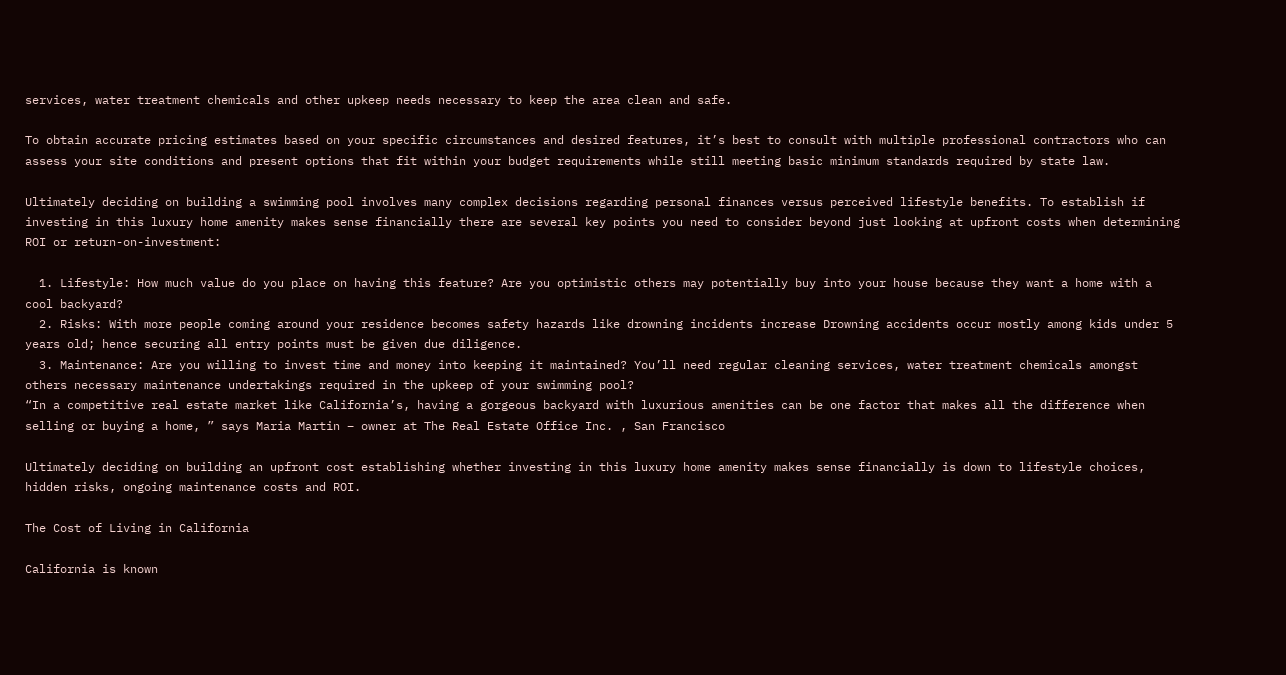services, water treatment chemicals and other upkeep needs necessary to keep the area clean and safe.

To obtain accurate pricing estimates based on your specific circumstances and desired features, it’s best to consult with multiple professional contractors who can assess your site conditions and present options that fit within your budget requirements while still meeting basic minimum standards required by state law.

Ultimately deciding on building a swimming pool involves many complex decisions regarding personal finances versus perceived lifestyle benefits. To establish if investing in this luxury home amenity makes sense financially there are several key points you need to consider beyond just looking at upfront costs when determining ROI or return-on-investment:

  1. Lifestyle: How much value do you place on having this feature? Are you optimistic others may potentially buy into your house because they want a home with a cool backyard?
  2. Risks: With more people coming around your residence becomes safety hazards like drowning incidents increase Drowning accidents occur mostly among kids under 5 years old; hence securing all entry points must be given due diligence.
  3. Maintenance: Are you willing to invest time and money into keeping it maintained? You’ll need regular cleaning services, water treatment chemicals amongst others necessary maintenance undertakings required in the upkeep of your swimming pool?
“In a competitive real estate market like California’s, having a gorgeous backyard with luxurious amenities can be one factor that makes all the difference when selling or buying a home, ” says Maria Martin – owner at The Real Estate Office Inc. , San Francisco

Ultimately deciding on building an upfront cost establishing whether investing in this luxury home amenity makes sense financially is down to lifestyle choices, hidden risks, ongoing maintenance costs and ROI.

The Cost of Living in California

California is known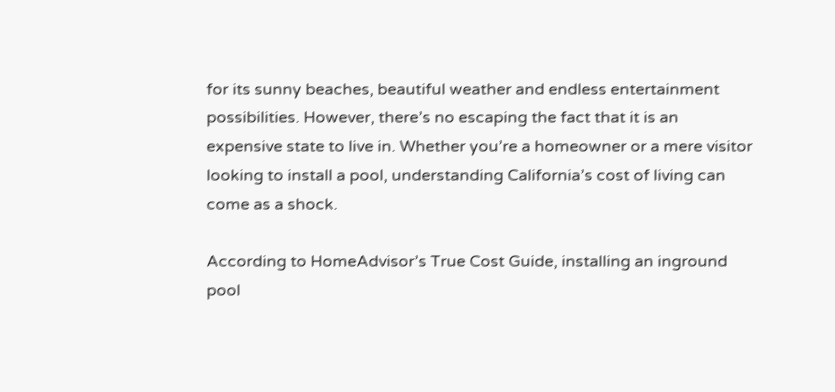for its sunny beaches, beautiful weather and endless entertainment possibilities. However, there’s no escaping the fact that it is an expensive state to live in. Whether you’re a homeowner or a mere visitor looking to install a pool, understanding California’s cost of living can come as a shock.

According to HomeAdvisor’s True Cost Guide, installing an inground pool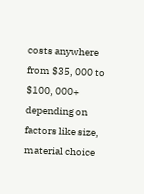costs anywhere from $35, 000 to $100, 000+ depending on factors like size, material choice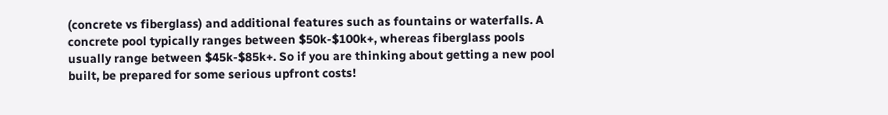(concrete vs fiberglass) and additional features such as fountains or waterfalls. A concrete pool typically ranges between $50k-$100k+, whereas fiberglass pools usually range between $45k-$85k+. So if you are thinking about getting a new pool built, be prepared for some serious upfront costs!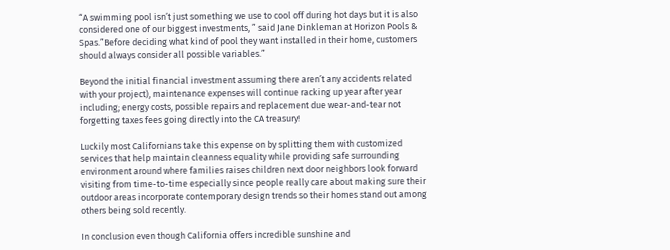“A swimming pool isn’t just something we use to cool off during hot days but it is also considered one of our biggest investments, ” said Jane Dinkleman at Horizon Pools & Spas.”Before deciding what kind of pool they want installed in their home, customers should always consider all possible variables.”

Beyond the initial financial investment assuming there aren’t any accidents related with your project), maintenance expenses will continue racking up year after year including; energy costs, possible repairs and replacement due wear-and-tear not forgetting taxes fees going directly into the CA treasury!

Luckily most Californians take this expense on by splitting them with customized services that help maintain cleanness equality while providing safe surrounding environment around where families raises children next door neighbors look forward visiting from time-to-time especially since people really care about making sure their outdoor areas incorporate contemporary design trends so their homes stand out among others being sold recently.

In conclusion even though California offers incredible sunshine and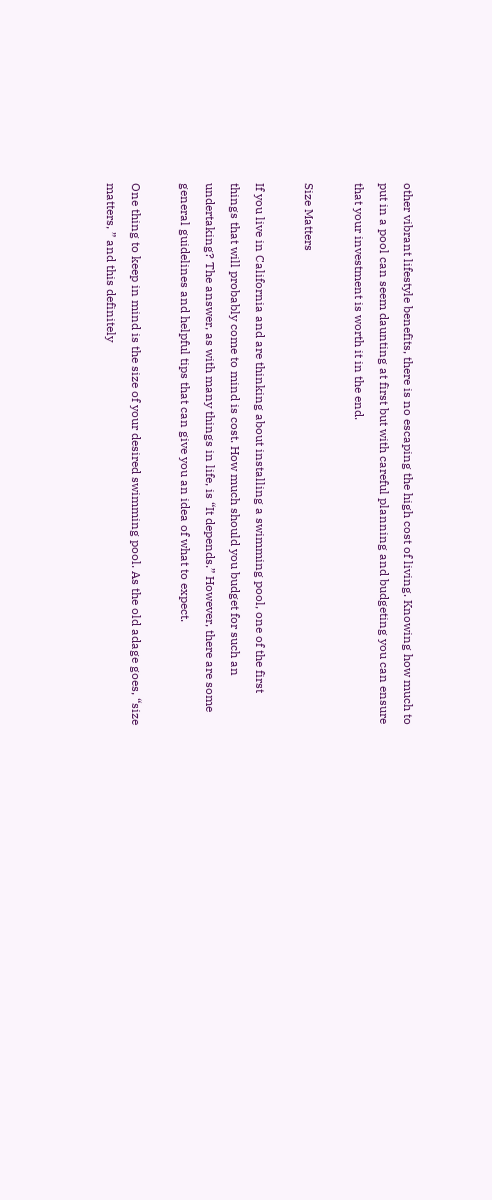other vibrant lifestyle benefits, there is no escaping the high cost of living. Knowing how much to put in a pool can seem daunting at first but with careful planning and budgeting you can ensure that your investment is worth it in the end.

Size Matters

If you live in California and are thinking about installing a swimming pool, one of the first things that will probably come to mind is cost. How much should you budget for such an undertaking? The answer, as with many things in life, is “It depends.” However, there are some general guidelines and helpful tips that can give you an idea of what to expect.

One thing to keep in mind is the size of your desired swimming pool. As the old adage goes, “size matters, ” and this definitely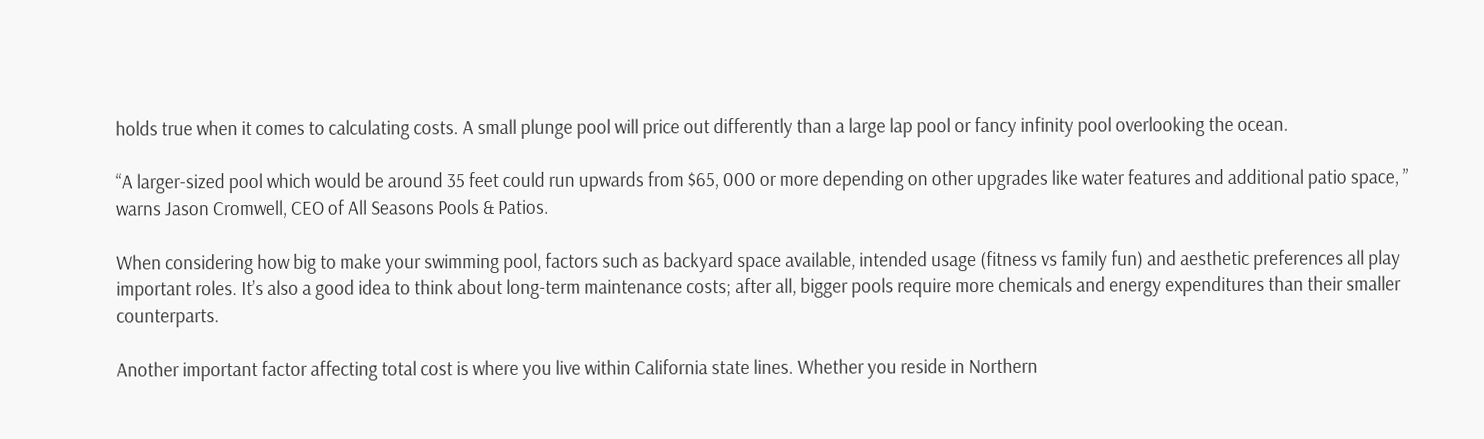holds true when it comes to calculating costs. A small plunge pool will price out differently than a large lap pool or fancy infinity pool overlooking the ocean.

“A larger-sized pool which would be around 35 feet could run upwards from $65, 000 or more depending on other upgrades like water features and additional patio space, ” warns Jason Cromwell, CEO of All Seasons Pools & Patios.

When considering how big to make your swimming pool, factors such as backyard space available, intended usage (fitness vs family fun) and aesthetic preferences all play important roles. It’s also a good idea to think about long-term maintenance costs; after all, bigger pools require more chemicals and energy expenditures than their smaller counterparts.

Another important factor affecting total cost is where you live within California state lines. Whether you reside in Northern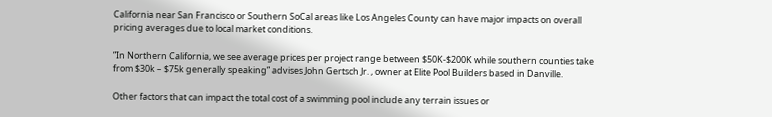California near San Francisco or Southern SoCal areas like Los Angeles County can have major impacts on overall pricing averages due to local market conditions.

”In Northern California, we see average prices per project range between $50K-$200K while southern counties take from $30k – $75k generally speaking” advises John Gertsch Jr. , owner at Elite Pool Builders based in Danville.

Other factors that can impact the total cost of a swimming pool include any terrain issues or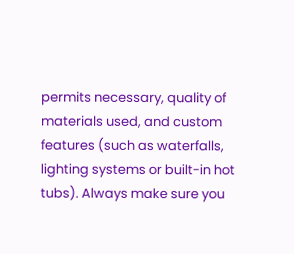permits necessary, quality of materials used, and custom features (such as waterfalls, lighting systems or built-in hot tubs). Always make sure you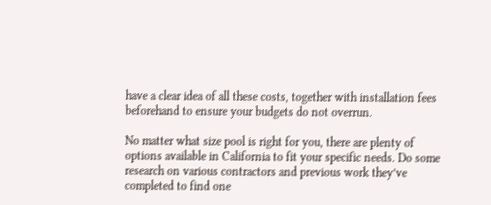have a clear idea of all these costs, together with installation fees beforehand to ensure your budgets do not overrun.

No matter what size pool is right for you, there are plenty of options available in California to fit your specific needs. Do some research on various contractors and previous work they’ve completed to find one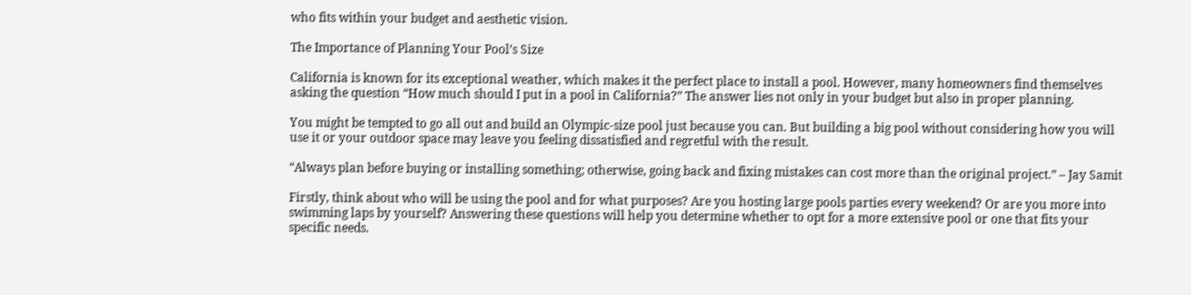who fits within your budget and aesthetic vision.

The Importance of Planning Your Pool’s Size

California is known for its exceptional weather, which makes it the perfect place to install a pool. However, many homeowners find themselves asking the question “How much should I put in a pool in California?” The answer lies not only in your budget but also in proper planning.

You might be tempted to go all out and build an Olympic-size pool just because you can. But building a big pool without considering how you will use it or your outdoor space may leave you feeling dissatisfied and regretful with the result.

“Always plan before buying or installing something; otherwise, going back and fixing mistakes can cost more than the original project.” – Jay Samit

Firstly, think about who will be using the pool and for what purposes? Are you hosting large pools parties every weekend? Or are you more into swimming laps by yourself? Answering these questions will help you determine whether to opt for a more extensive pool or one that fits your specific needs.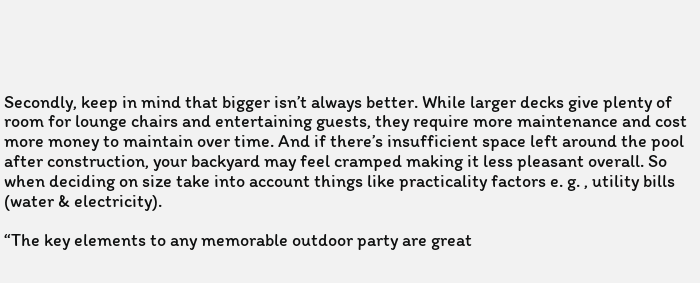Secondly, keep in mind that bigger isn’t always better. While larger decks give plenty of room for lounge chairs and entertaining guests, they require more maintenance and cost more money to maintain over time. And if there’s insufficient space left around the pool after construction, your backyard may feel cramped making it less pleasant overall. So when deciding on size take into account things like practicality factors e. g. , utility bills (water & electricity).

“The key elements to any memorable outdoor party are great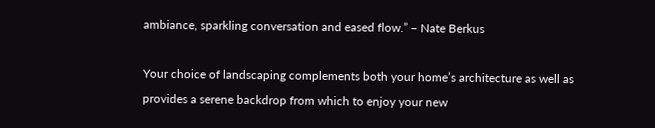ambiance, sparkling conversation and eased flow.” – Nate Berkus

Your choice of landscaping complements both your home’s architecture as well as provides a serene backdrop from which to enjoy your new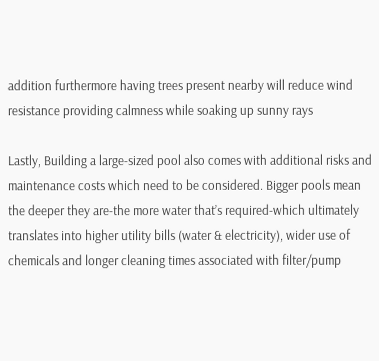addition furthermore having trees present nearby will reduce wind resistance providing calmness while soaking up sunny rays

Lastly, Building a large-sized pool also comes with additional risks and maintenance costs which need to be considered. Bigger pools mean the deeper they are-the more water that’s required-which ultimately translates into higher utility bills (water & electricity), wider use of chemicals and longer cleaning times associated with filter/pump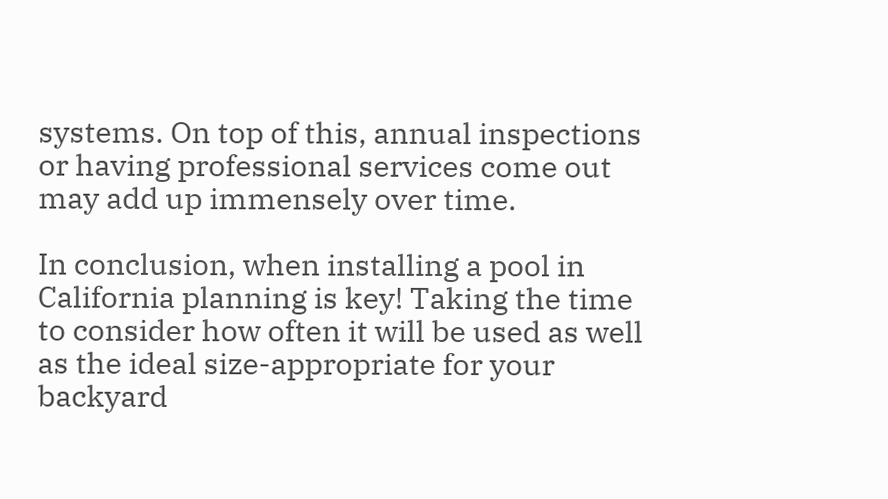systems. On top of this, annual inspections or having professional services come out may add up immensely over time.

In conclusion, when installing a pool in California planning is key! Taking the time to consider how often it will be used as well as the ideal size-appropriate for your backyard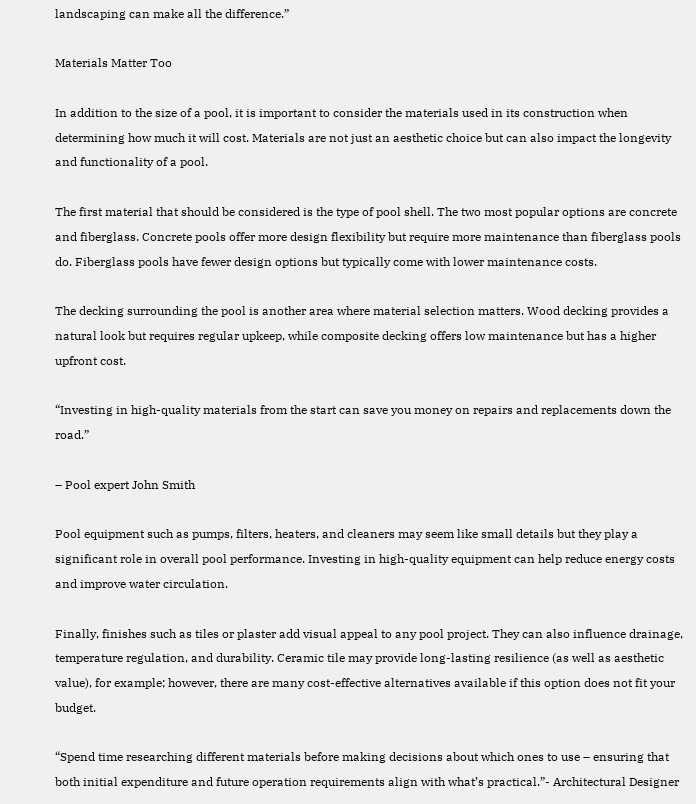landscaping can make all the difference.”

Materials Matter Too

In addition to the size of a pool, it is important to consider the materials used in its construction when determining how much it will cost. Materials are not just an aesthetic choice but can also impact the longevity and functionality of a pool.

The first material that should be considered is the type of pool shell. The two most popular options are concrete and fiberglass. Concrete pools offer more design flexibility but require more maintenance than fiberglass pools do. Fiberglass pools have fewer design options but typically come with lower maintenance costs.

The decking surrounding the pool is another area where material selection matters. Wood decking provides a natural look but requires regular upkeep, while composite decking offers low maintenance but has a higher upfront cost.

“Investing in high-quality materials from the start can save you money on repairs and replacements down the road.”

– Pool expert John Smith

Pool equipment such as pumps, filters, heaters, and cleaners may seem like small details but they play a significant role in overall pool performance. Investing in high-quality equipment can help reduce energy costs and improve water circulation.

Finally, finishes such as tiles or plaster add visual appeal to any pool project. They can also influence drainage, temperature regulation, and durability. Ceramic tile may provide long-lasting resilience (as well as aesthetic value), for example; however, there are many cost-effective alternatives available if this option does not fit your budget.

“Spend time researching different materials before making decisions about which ones to use – ensuring that both initial expenditure and future operation requirements align with what’s practical.”- Architectural Designer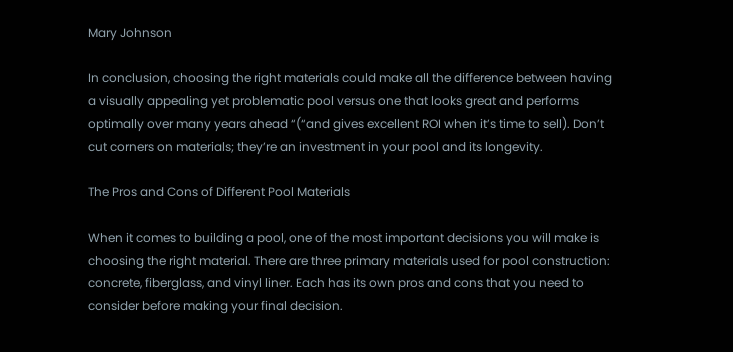Mary Johnson

In conclusion, choosing the right materials could make all the difference between having a visually appealing yet problematic pool versus one that looks great and performs optimally over many years ahead “(“and gives excellent ROI when it’s time to sell). Don’t cut corners on materials; they’re an investment in your pool and its longevity.

The Pros and Cons of Different Pool Materials

When it comes to building a pool, one of the most important decisions you will make is choosing the right material. There are three primary materials used for pool construction: concrete, fiberglass, and vinyl liner. Each has its own pros and cons that you need to consider before making your final decision.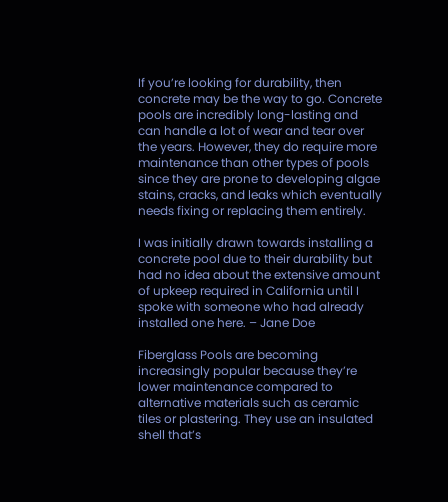If you’re looking for durability, then concrete may be the way to go. Concrete pools are incredibly long-lasting and can handle a lot of wear and tear over the years. However, they do require more maintenance than other types of pools since they are prone to developing algae stains, cracks, and leaks which eventually needs fixing or replacing them entirely.

I was initially drawn towards installing a concrete pool due to their durability but had no idea about the extensive amount of upkeep required in California until I spoke with someone who had already installed one here. – Jane Doe

Fiberglass Pools are becoming increasingly popular because they’re lower maintenance compared to alternative materials such as ceramic tiles or plastering. They use an insulated shell that’s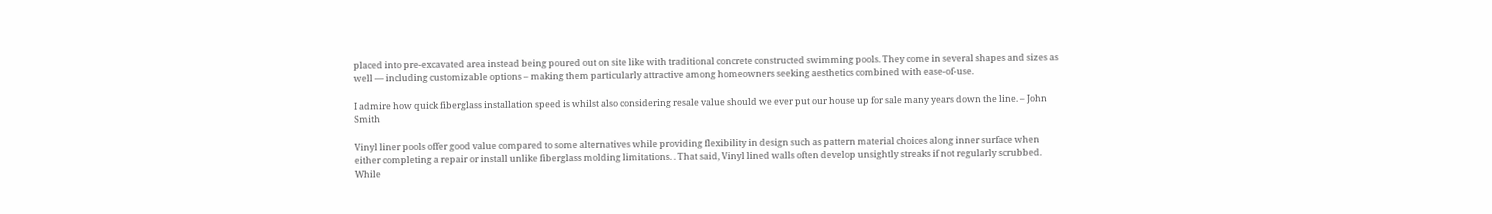placed into pre-excavated area instead being poured out on site like with traditional concrete constructed swimming pools. They come in several shapes and sizes as well — including customizable options – making them particularly attractive among homeowners seeking aesthetics combined with ease-of-use.

I admire how quick fiberglass installation speed is whilst also considering resale value should we ever put our house up for sale many years down the line. – John Smith

Vinyl liner pools offer good value compared to some alternatives while providing flexibility in design such as pattern material choices along inner surface when either completing a repair or install unlike fiberglass molding limitations. . That said, Vinyl lined walls often develop unsightly streaks if not regularly scrubbed. While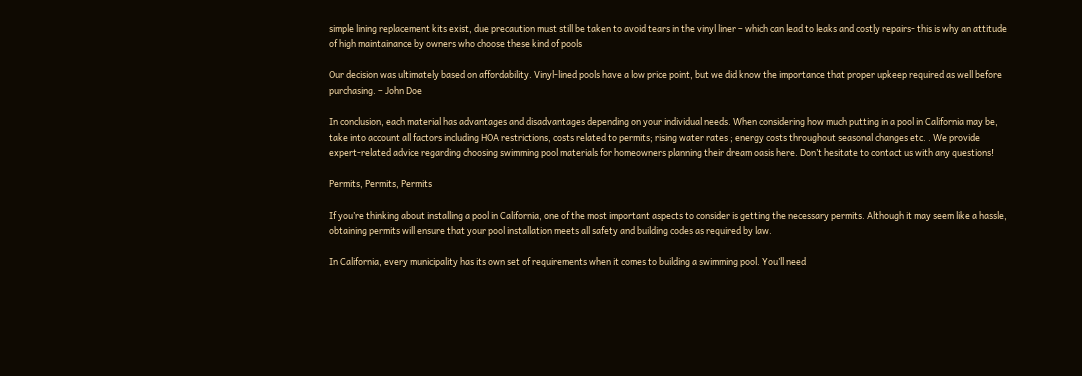simple lining replacement kits exist, due precaution must still be taken to avoid tears in the vinyl liner – which can lead to leaks and costly repairs- this is why an attitude of high maintainance by owners who choose these kind of pools

Our decision was ultimately based on affordability. Vinyl-lined pools have a low price point, but we did know the importance that proper upkeep required as well before purchasing. – John Doe

In conclusion, each material has advantages and disadvantages depending on your individual needs. When considering how much putting in a pool in California may be, take into account all factors including HOA restrictions, costs related to permits; rising water rates ; energy costs throughout seasonal changes etc. . We provide expert-related advice regarding choosing swimming pool materials for homeowners planning their dream oasis here. Don’t hesitate to contact us with any questions!

Permits, Permits, Permits

If you’re thinking about installing a pool in California, one of the most important aspects to consider is getting the necessary permits. Although it may seem like a hassle, obtaining permits will ensure that your pool installation meets all safety and building codes as required by law.

In California, every municipality has its own set of requirements when it comes to building a swimming pool. You’ll need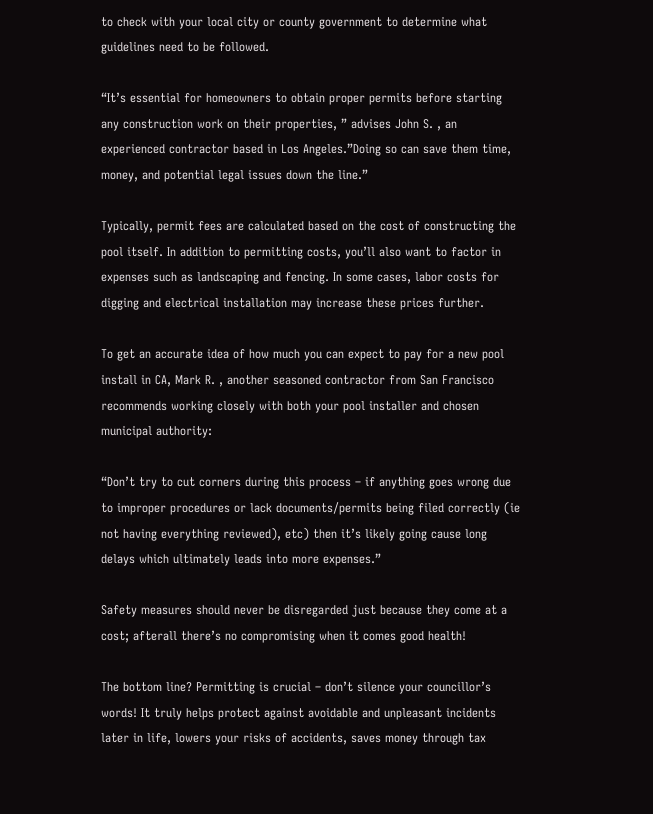to check with your local city or county government to determine what guidelines need to be followed.

“It’s essential for homeowners to obtain proper permits before starting any construction work on their properties, ” advises John S. , an experienced contractor based in Los Angeles.”Doing so can save them time, money, and potential legal issues down the line.”

Typically, permit fees are calculated based on the cost of constructing the pool itself. In addition to permitting costs, you’ll also want to factor in expenses such as landscaping and fencing. In some cases, labor costs for digging and electrical installation may increase these prices further.

To get an accurate idea of how much you can expect to pay for a new pool install in CA, Mark R. , another seasoned contractor from San Francisco recommends working closely with both your pool installer and chosen municipal authority:

“Don’t try to cut corners during this process – if anything goes wrong due to improper procedures or lack documents/permits being filed correctly (ie not having everything reviewed), etc) then it’s likely going cause long delays which ultimately leads into more expenses.”

Safety measures should never be disregarded just because they come at a cost; afterall there’s no compromising when it comes good health!

The bottom line? Permitting is crucial – don’t silence your councillor’s words! It truly helps protect against avoidable and unpleasant incidents later in life, lowers your risks of accidents, saves money through tax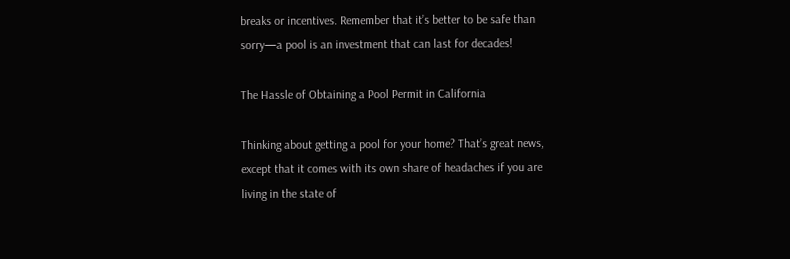breaks or incentives. Remember that it’s better to be safe than sorry—a pool is an investment that can last for decades!

The Hassle of Obtaining a Pool Permit in California

Thinking about getting a pool for your home? That’s great news, except that it comes with its own share of headaches if you are living in the state of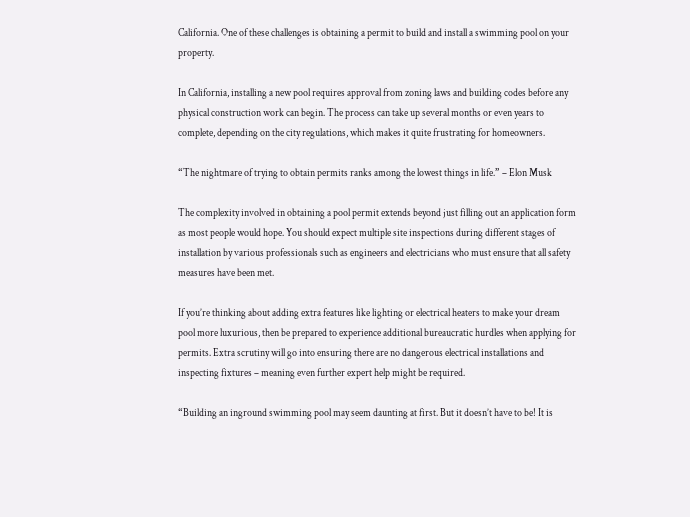California. One of these challenges is obtaining a permit to build and install a swimming pool on your property.

In California, installing a new pool requires approval from zoning laws and building codes before any physical construction work can begin. The process can take up several months or even years to complete, depending on the city regulations, which makes it quite frustrating for homeowners.

“The nightmare of trying to obtain permits ranks among the lowest things in life.” – Elon Musk

The complexity involved in obtaining a pool permit extends beyond just filling out an application form as most people would hope. You should expect multiple site inspections during different stages of installation by various professionals such as engineers and electricians who must ensure that all safety measures have been met.

If you’re thinking about adding extra features like lighting or electrical heaters to make your dream pool more luxurious, then be prepared to experience additional bureaucratic hurdles when applying for permits. Extra scrutiny will go into ensuring there are no dangerous electrical installations and inspecting fixtures – meaning even further expert help might be required.

“Building an inground swimming pool may seem daunting at first. But it doesn’t have to be! It is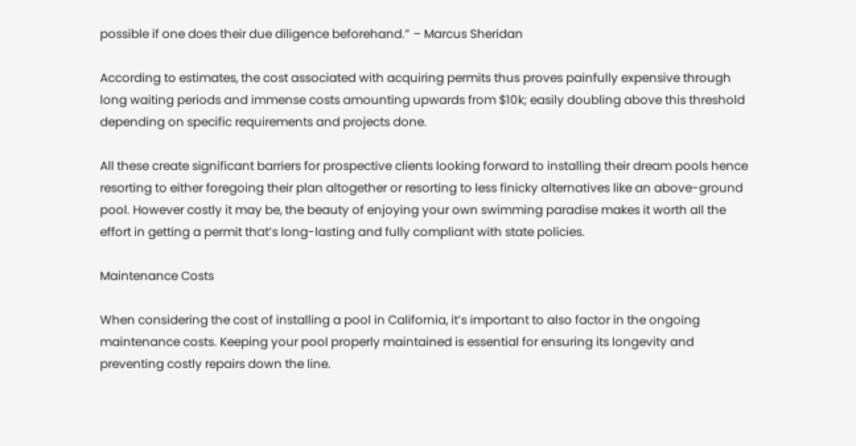possible if one does their due diligence beforehand.” – Marcus Sheridan

According to estimates, the cost associated with acquiring permits thus proves painfully expensive through long waiting periods and immense costs amounting upwards from $10k; easily doubling above this threshold depending on specific requirements and projects done.

All these create significant barriers for prospective clients looking forward to installing their dream pools hence resorting to either foregoing their plan altogether or resorting to less finicky alternatives like an above-ground pool. However costly it may be, the beauty of enjoying your own swimming paradise makes it worth all the effort in getting a permit that’s long-lasting and fully compliant with state policies.

Maintenance Costs

When considering the cost of installing a pool in California, it’s important to also factor in the ongoing maintenance costs. Keeping your pool properly maintained is essential for ensuring its longevity and preventing costly repairs down the line.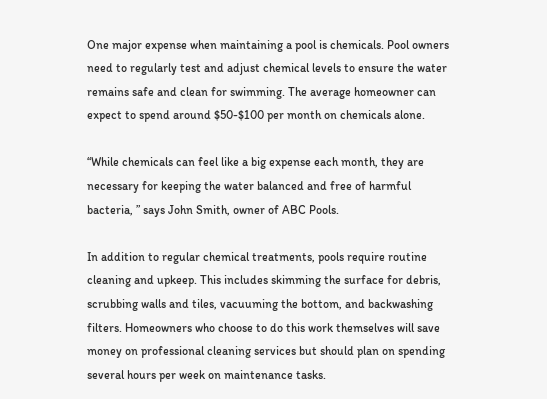One major expense when maintaining a pool is chemicals. Pool owners need to regularly test and adjust chemical levels to ensure the water remains safe and clean for swimming. The average homeowner can expect to spend around $50-$100 per month on chemicals alone.

“While chemicals can feel like a big expense each month, they are necessary for keeping the water balanced and free of harmful bacteria, ” says John Smith, owner of ABC Pools.

In addition to regular chemical treatments, pools require routine cleaning and upkeep. This includes skimming the surface for debris, scrubbing walls and tiles, vacuuming the bottom, and backwashing filters. Homeowners who choose to do this work themselves will save money on professional cleaning services but should plan on spending several hours per week on maintenance tasks.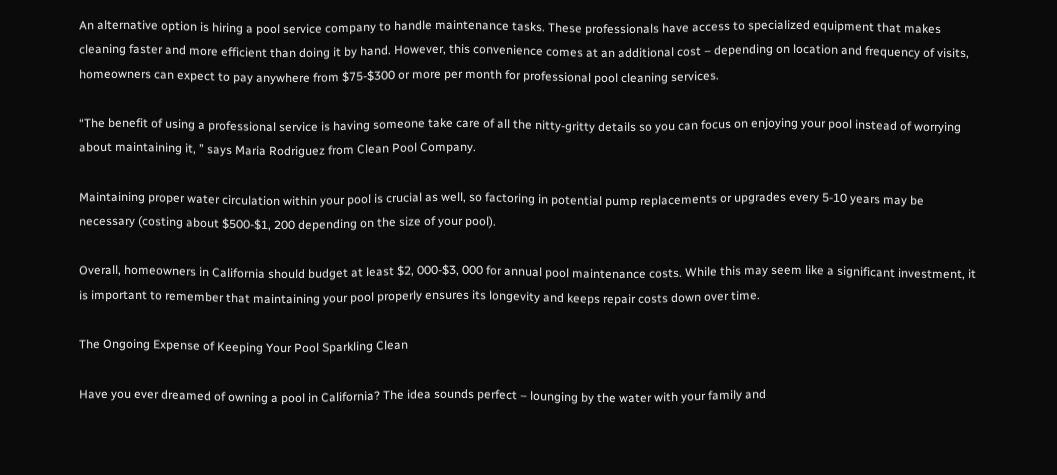An alternative option is hiring a pool service company to handle maintenance tasks. These professionals have access to specialized equipment that makes cleaning faster and more efficient than doing it by hand. However, this convenience comes at an additional cost – depending on location and frequency of visits, homeowners can expect to pay anywhere from $75-$300 or more per month for professional pool cleaning services.

“The benefit of using a professional service is having someone take care of all the nitty-gritty details so you can focus on enjoying your pool instead of worrying about maintaining it, ” says Maria Rodriguez from Clean Pool Company.

Maintaining proper water circulation within your pool is crucial as well, so factoring in potential pump replacements or upgrades every 5-10 years may be necessary (costing about $500-$1, 200 depending on the size of your pool).

Overall, homeowners in California should budget at least $2, 000-$3, 000 for annual pool maintenance costs. While this may seem like a significant investment, it is important to remember that maintaining your pool properly ensures its longevity and keeps repair costs down over time.

The Ongoing Expense of Keeping Your Pool Sparkling Clean

Have you ever dreamed of owning a pool in California? The idea sounds perfect – lounging by the water with your family and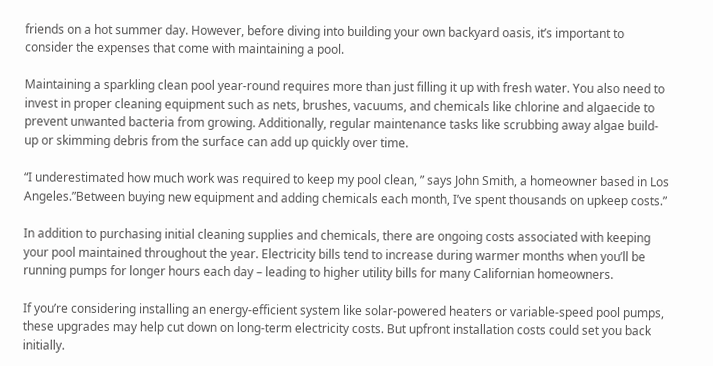friends on a hot summer day. However, before diving into building your own backyard oasis, it’s important to consider the expenses that come with maintaining a pool.

Maintaining a sparkling clean pool year-round requires more than just filling it up with fresh water. You also need to invest in proper cleaning equipment such as nets, brushes, vacuums, and chemicals like chlorine and algaecide to prevent unwanted bacteria from growing. Additionally, regular maintenance tasks like scrubbing away algae build-up or skimming debris from the surface can add up quickly over time.

“I underestimated how much work was required to keep my pool clean, ” says John Smith, a homeowner based in Los Angeles.”Between buying new equipment and adding chemicals each month, I’ve spent thousands on upkeep costs.”

In addition to purchasing initial cleaning supplies and chemicals, there are ongoing costs associated with keeping your pool maintained throughout the year. Electricity bills tend to increase during warmer months when you’ll be running pumps for longer hours each day – leading to higher utility bills for many Californian homeowners.

If you’re considering installing an energy-efficient system like solar-powered heaters or variable-speed pool pumps, these upgrades may help cut down on long-term electricity costs. But upfront installation costs could set you back initially.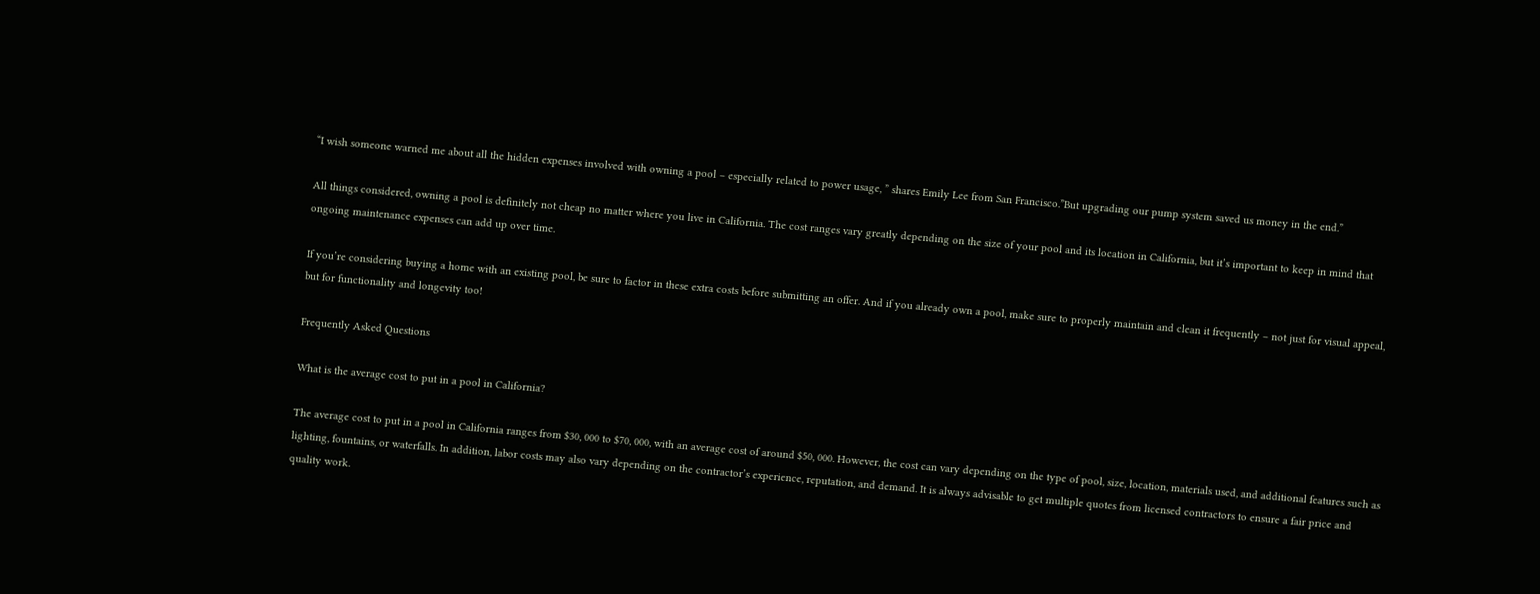“I wish someone warned me about all the hidden expenses involved with owning a pool – especially related to power usage, ” shares Emily Lee from San Francisco.”But upgrading our pump system saved us money in the end.”

All things considered, owning a pool is definitely not cheap no matter where you live in California. The cost ranges vary greatly depending on the size of your pool and its location in California, but it’s important to keep in mind that ongoing maintenance expenses can add up over time.

If you’re considering buying a home with an existing pool, be sure to factor in these extra costs before submitting an offer. And if you already own a pool, make sure to properly maintain and clean it frequently – not just for visual appeal, but for functionality and longevity too!

Frequently Asked Questions

What is the average cost to put in a pool in California?

The average cost to put in a pool in California ranges from $30, 000 to $70, 000, with an average cost of around $50, 000. However, the cost can vary depending on the type of pool, size, location, materials used, and additional features such as lighting, fountains, or waterfalls. In addition, labor costs may also vary depending on the contractor’s experience, reputation, and demand. It is always advisable to get multiple quotes from licensed contractors to ensure a fair price and quality work.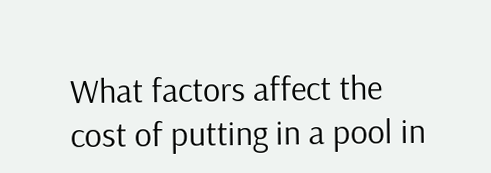What factors affect the cost of putting in a pool in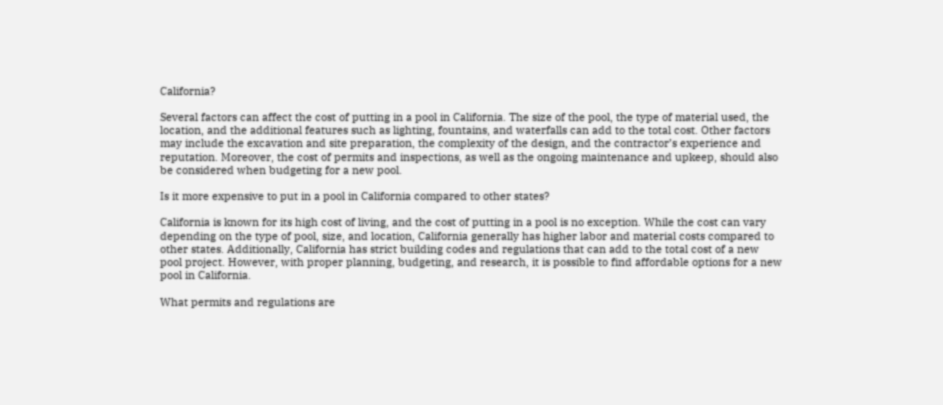California?

Several factors can affect the cost of putting in a pool in California. The size of the pool, the type of material used, the location, and the additional features such as lighting, fountains, and waterfalls can add to the total cost. Other factors may include the excavation and site preparation, the complexity of the design, and the contractor’s experience and reputation. Moreover, the cost of permits and inspections, as well as the ongoing maintenance and upkeep, should also be considered when budgeting for a new pool.

Is it more expensive to put in a pool in California compared to other states?

California is known for its high cost of living, and the cost of putting in a pool is no exception. While the cost can vary depending on the type of pool, size, and location, California generally has higher labor and material costs compared to other states. Additionally, California has strict building codes and regulations that can add to the total cost of a new pool project. However, with proper planning, budgeting, and research, it is possible to find affordable options for a new pool in California.

What permits and regulations are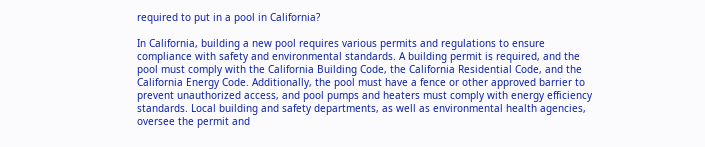required to put in a pool in California?

In California, building a new pool requires various permits and regulations to ensure compliance with safety and environmental standards. A building permit is required, and the pool must comply with the California Building Code, the California Residential Code, and the California Energy Code. Additionally, the pool must have a fence or other approved barrier to prevent unauthorized access, and pool pumps and heaters must comply with energy efficiency standards. Local building and safety departments, as well as environmental health agencies, oversee the permit and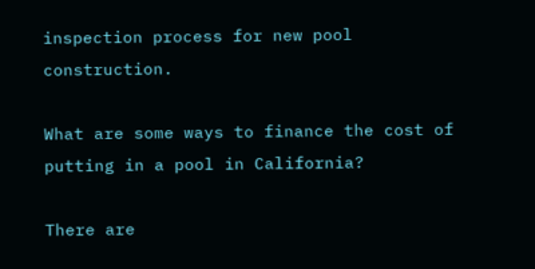inspection process for new pool construction.

What are some ways to finance the cost of putting in a pool in California?

There are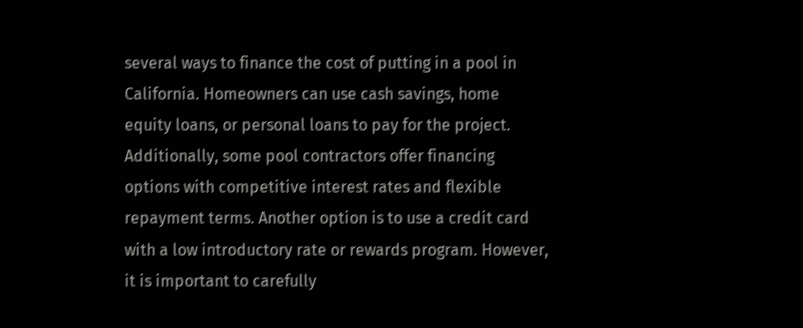several ways to finance the cost of putting in a pool in California. Homeowners can use cash savings, home equity loans, or personal loans to pay for the project. Additionally, some pool contractors offer financing options with competitive interest rates and flexible repayment terms. Another option is to use a credit card with a low introductory rate or rewards program. However, it is important to carefully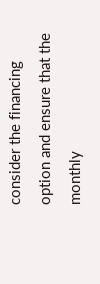consider the financing option and ensure that the monthly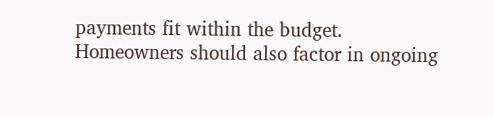payments fit within the budget. Homeowners should also factor in ongoing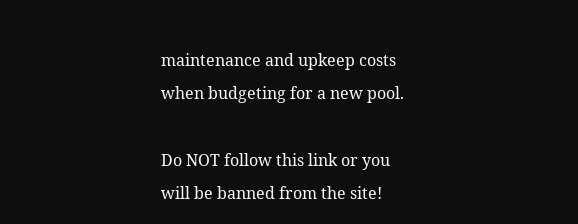maintenance and upkeep costs when budgeting for a new pool.

Do NOT follow this link or you will be banned from the site!